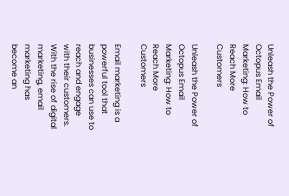Unleash the Power of Octopus Email Marketing: How to Reach More Customers

Unleash the Power of Octopus Email Marketing: How to Reach More Customers

Email marketing is a powerful tool that businesses can use to reach and engage with their customers. With the rise of digital marketing, email marketing has become an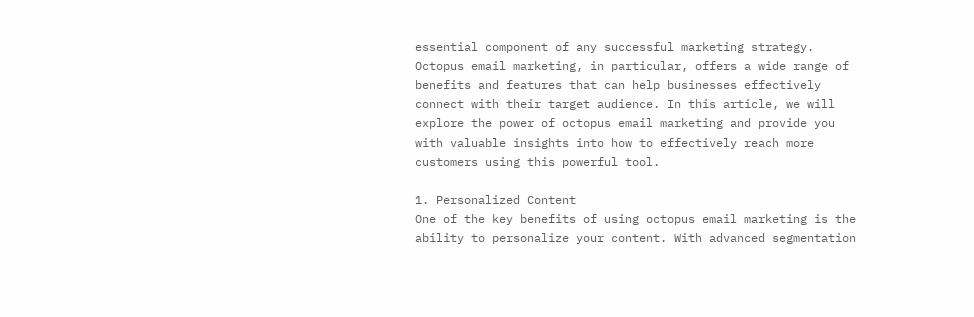essential component of any successful marketing strategy. Octopus email marketing, in particular, offers a wide range of benefits and features that can help businesses effectively connect with their target audience. In this article, we will explore the power of octopus email marketing and provide you with valuable insights into how to effectively reach more customers using this powerful tool.

1. Personalized Content
One of the key benefits of using octopus email marketing is the ability to personalize your content. With advanced segmentation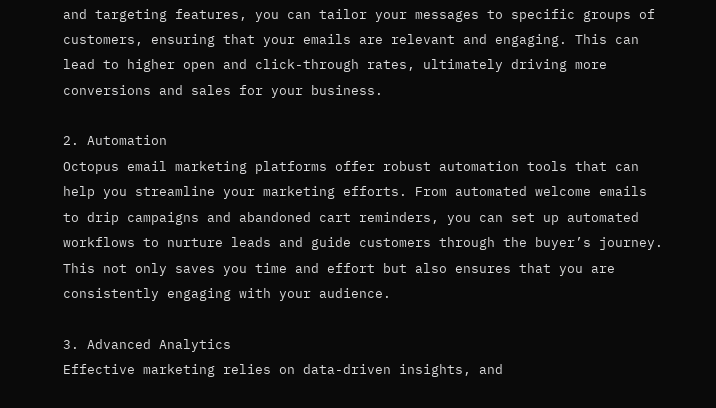and targeting features, you can tailor your messages to specific groups of customers, ensuring that your emails are relevant and engaging. This can lead to higher open and click-through rates, ultimately driving more conversions and sales for your business.

2. Automation
Octopus email marketing platforms offer robust automation tools that can help you streamline your marketing efforts. From automated welcome emails to drip campaigns and abandoned cart reminders, you can set up automated workflows to nurture leads and guide customers through the buyer’s journey. This not only saves you time and effort but also ensures that you are consistently engaging with your audience.

3. Advanced Analytics
Effective marketing relies on data-driven insights, and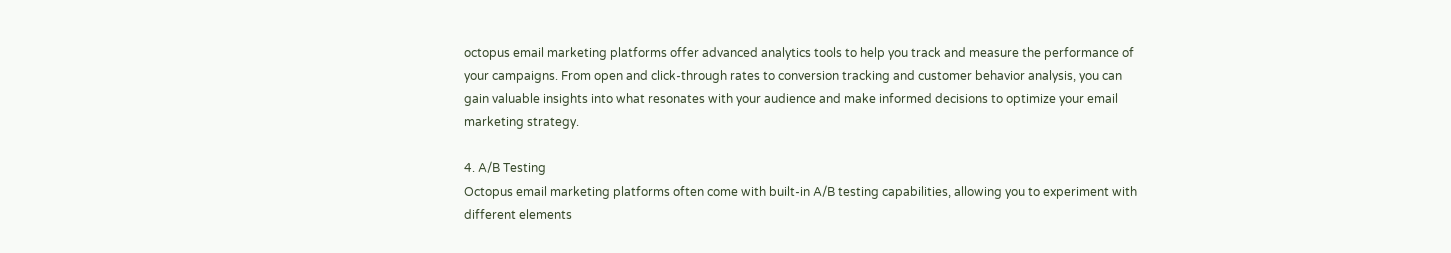octopus email marketing platforms offer advanced analytics tools to help you track and measure the performance of your campaigns. From open and click-through rates to conversion tracking and customer behavior analysis, you can gain valuable insights into what resonates with your audience and make informed decisions to optimize your email marketing strategy.

4. A/B Testing
Octopus email marketing platforms often come with built-in A/B testing capabilities, allowing you to experiment with different elements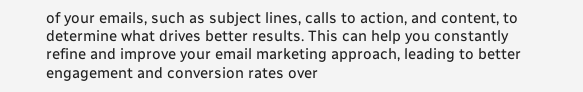of your emails, such as subject lines, calls to action, and content, to determine what drives better results. This can help you constantly refine and improve your email marketing approach, leading to better engagement and conversion rates over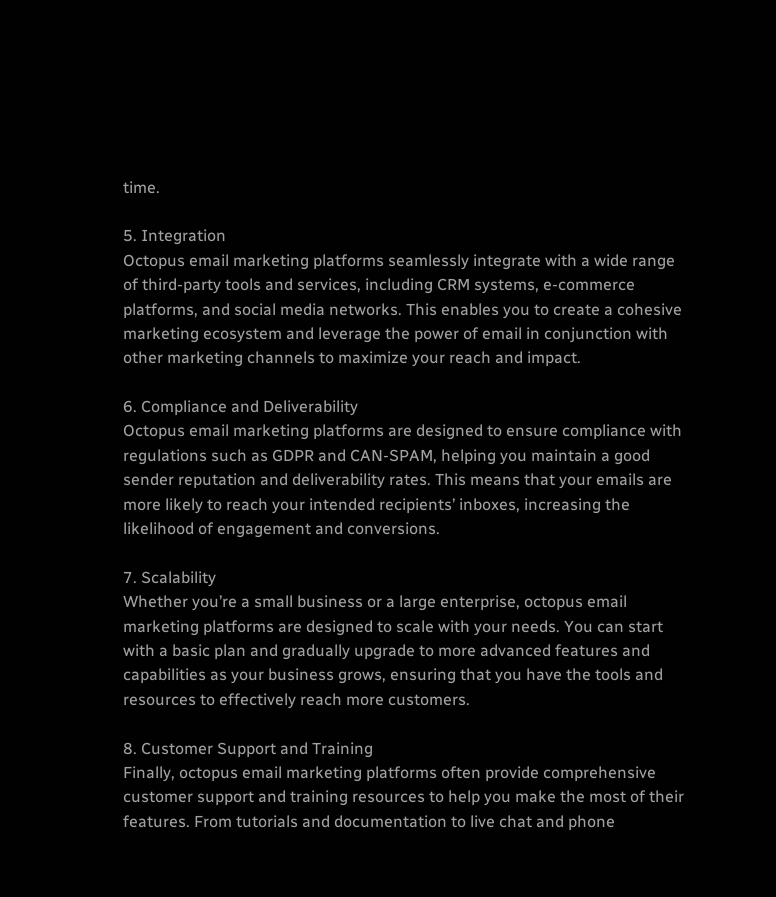time.

5. Integration
Octopus email marketing platforms seamlessly integrate with a wide range of third-party tools and services, including CRM systems, e-commerce platforms, and social media networks. This enables you to create a cohesive marketing ecosystem and leverage the power of email in conjunction with other marketing channels to maximize your reach and impact.

6. Compliance and Deliverability
Octopus email marketing platforms are designed to ensure compliance with regulations such as GDPR and CAN-SPAM, helping you maintain a good sender reputation and deliverability rates. This means that your emails are more likely to reach your intended recipients’ inboxes, increasing the likelihood of engagement and conversions.

7. Scalability
Whether you’re a small business or a large enterprise, octopus email marketing platforms are designed to scale with your needs. You can start with a basic plan and gradually upgrade to more advanced features and capabilities as your business grows, ensuring that you have the tools and resources to effectively reach more customers.

8. Customer Support and Training
Finally, octopus email marketing platforms often provide comprehensive customer support and training resources to help you make the most of their features. From tutorials and documentation to live chat and phone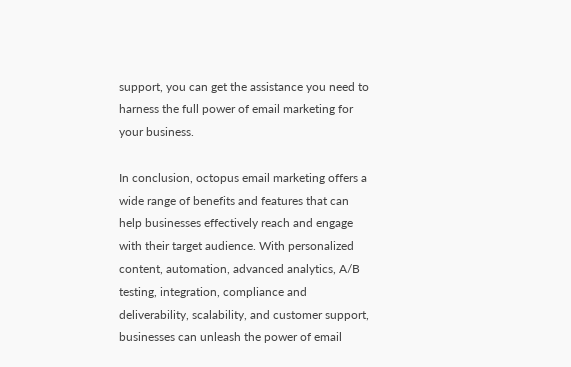support, you can get the assistance you need to harness the full power of email marketing for your business.

In conclusion, octopus email marketing offers a wide range of benefits and features that can help businesses effectively reach and engage with their target audience. With personalized content, automation, advanced analytics, A/B testing, integration, compliance and deliverability, scalability, and customer support, businesses can unleash the power of email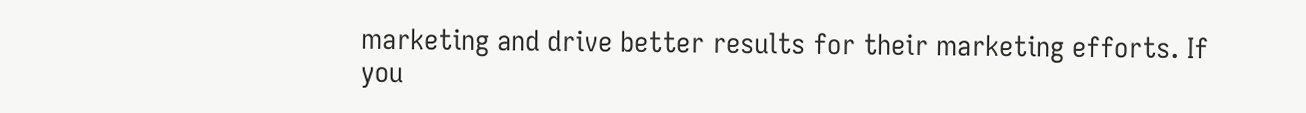marketing and drive better results for their marketing efforts. If you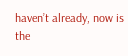haven’t already, now is the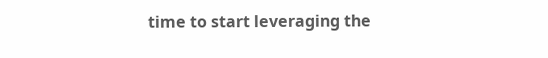time to start leveraging the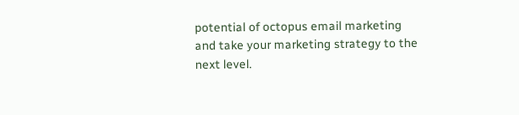potential of octopus email marketing and take your marketing strategy to the next level.